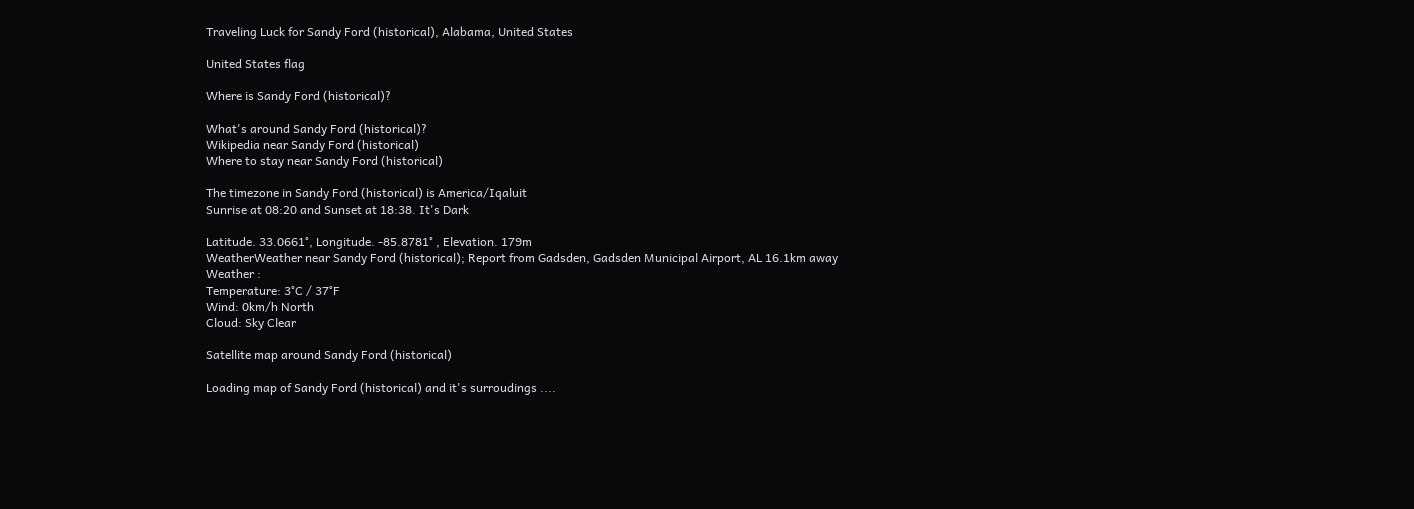Traveling Luck for Sandy Ford (historical), Alabama, United States

United States flag

Where is Sandy Ford (historical)?

What's around Sandy Ford (historical)?
Wikipedia near Sandy Ford (historical)
Where to stay near Sandy Ford (historical)

The timezone in Sandy Ford (historical) is America/Iqaluit
Sunrise at 08:20 and Sunset at 18:38. It's Dark

Latitude. 33.0661°, Longitude. -85.8781° , Elevation. 179m
WeatherWeather near Sandy Ford (historical); Report from Gadsden, Gadsden Municipal Airport, AL 16.1km away
Weather :
Temperature: 3°C / 37°F
Wind: 0km/h North
Cloud: Sky Clear

Satellite map around Sandy Ford (historical)

Loading map of Sandy Ford (historical) and it's surroudings ....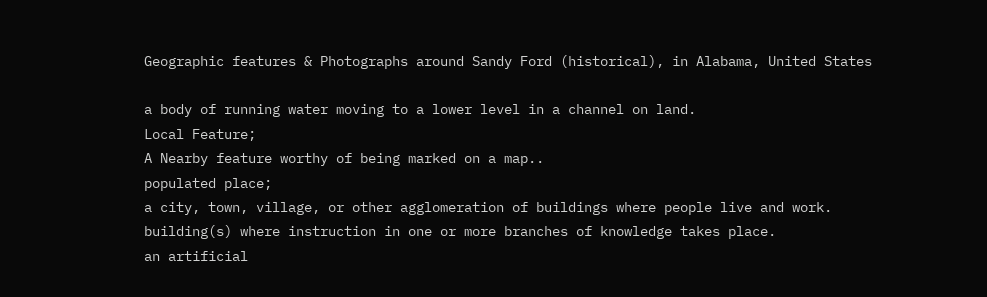Geographic features & Photographs around Sandy Ford (historical), in Alabama, United States

a body of running water moving to a lower level in a channel on land.
Local Feature;
A Nearby feature worthy of being marked on a map..
populated place;
a city, town, village, or other agglomeration of buildings where people live and work.
building(s) where instruction in one or more branches of knowledge takes place.
an artificial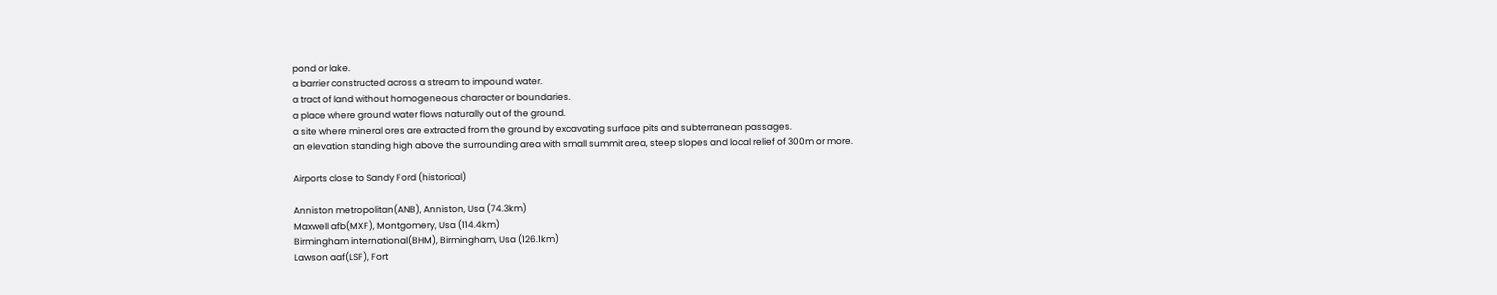pond or lake.
a barrier constructed across a stream to impound water.
a tract of land without homogeneous character or boundaries.
a place where ground water flows naturally out of the ground.
a site where mineral ores are extracted from the ground by excavating surface pits and subterranean passages.
an elevation standing high above the surrounding area with small summit area, steep slopes and local relief of 300m or more.

Airports close to Sandy Ford (historical)

Anniston metropolitan(ANB), Anniston, Usa (74.3km)
Maxwell afb(MXF), Montgomery, Usa (114.4km)
Birmingham international(BHM), Birmingham, Usa (126.1km)
Lawson aaf(LSF), Fort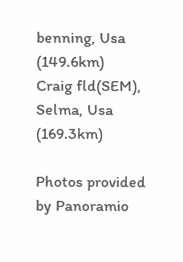benning, Usa (149.6km)
Craig fld(SEM), Selma, Usa (169.3km)

Photos provided by Panoramio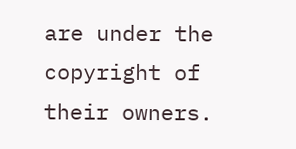are under the copyright of their owners.